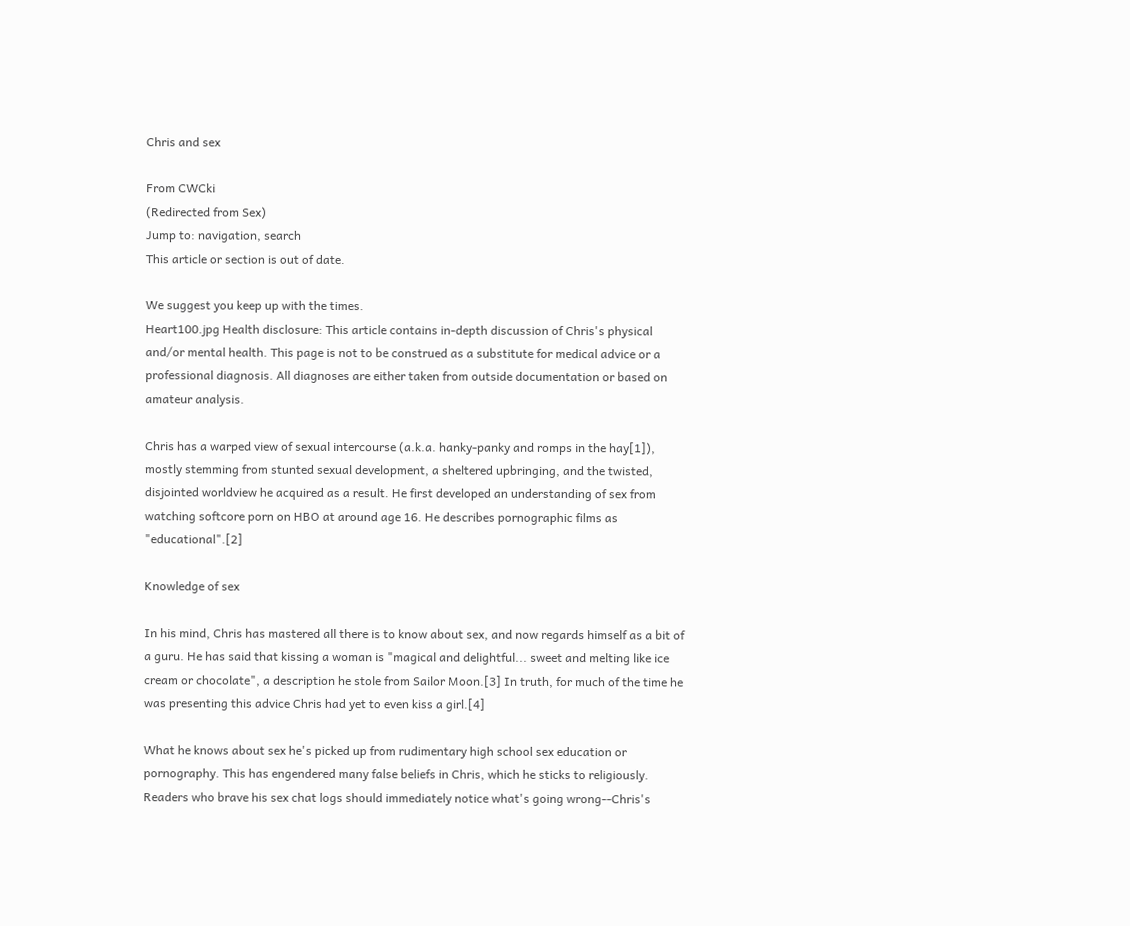Chris and sex

From CWCki
(Redirected from Sex)
Jump to: navigation, search
This article or section is out of date.

We suggest you keep up with the times.
Heart100.jpg Health disclosure: This article contains in-depth discussion of Chris's physical and/or mental health. This page is not to be construed as a substitute for medical advice or a professional diagnosis. All diagnoses are either taken from outside documentation or based on amateur analysis.

Chris has a warped view of sexual intercourse (a.k.a. hanky-panky and romps in the hay[1]), mostly stemming from stunted sexual development, a sheltered upbringing, and the twisted, disjointed worldview he acquired as a result. He first developed an understanding of sex from watching softcore porn on HBO at around age 16. He describes pornographic films as "educational".[2]

Knowledge of sex

In his mind, Chris has mastered all there is to know about sex, and now regards himself as a bit of a guru. He has said that kissing a woman is "magical and delightful... sweet and melting like ice cream or chocolate", a description he stole from Sailor Moon.[3] In truth, for much of the time he was presenting this advice Chris had yet to even kiss a girl.[4]

What he knows about sex he's picked up from rudimentary high school sex education or pornography. This has engendered many false beliefs in Chris, which he sticks to religiously. Readers who brave his sex chat logs should immediately notice what's going wrong--Chris's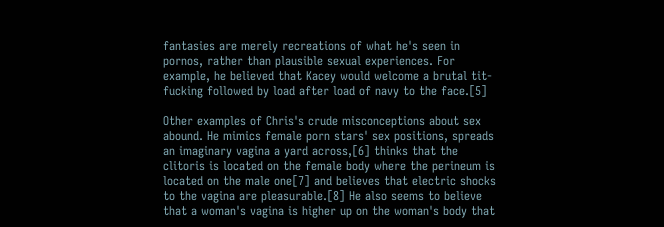fantasies are merely recreations of what he's seen in pornos, rather than plausible sexual experiences. For example, he believed that Kacey would welcome a brutal tit-fucking followed by load after load of navy to the face.[5]

Other examples of Chris's crude misconceptions about sex abound. He mimics female porn stars' sex positions, spreads an imaginary vagina a yard across,[6] thinks that the clitoris is located on the female body where the perineum is located on the male one[7] and believes that electric shocks to the vagina are pleasurable.[8] He also seems to believe that a woman's vagina is higher up on the woman's body that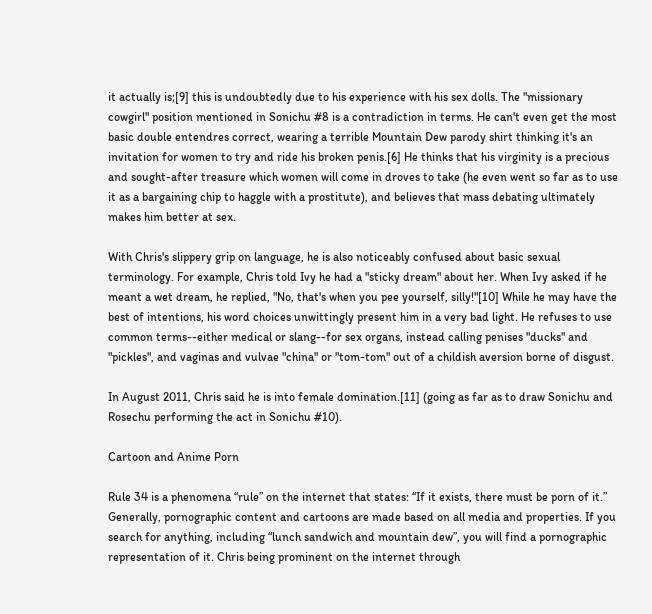it actually is;[9] this is undoubtedly due to his experience with his sex dolls. The "missionary cowgirl" position mentioned in Sonichu #8 is a contradiction in terms. He can't even get the most basic double entendres correct, wearing a terrible Mountain Dew parody shirt thinking it's an invitation for women to try and ride his broken penis.[6] He thinks that his virginity is a precious and sought-after treasure which women will come in droves to take (he even went so far as to use it as a bargaining chip to haggle with a prostitute), and believes that mass debating ultimately makes him better at sex.

With Chris's slippery grip on language, he is also noticeably confused about basic sexual terminology. For example, Chris told Ivy he had a "sticky dream" about her. When Ivy asked if he meant a wet dream, he replied, "No, that's when you pee yourself, silly!"[10] While he may have the best of intentions, his word choices unwittingly present him in a very bad light. He refuses to use common terms--either medical or slang--for sex organs, instead calling penises "ducks" and "pickles", and vaginas and vulvae "china" or "tom-tom" out of a childish aversion borne of disgust.

In August 2011, Chris said he is into female domination.[11] (going as far as to draw Sonichu and Rosechu performing the act in Sonichu #10).

Cartoon and Anime Porn

Rule 34 is a phenomena “rule” on the internet that states: “If it exists, there must be porn of it.” Generally, pornographic content and cartoons are made based on all media and properties. If you search for anything, including “lunch sandwich and mountain dew”, you will find a pornographic representation of it. Chris being prominent on the internet through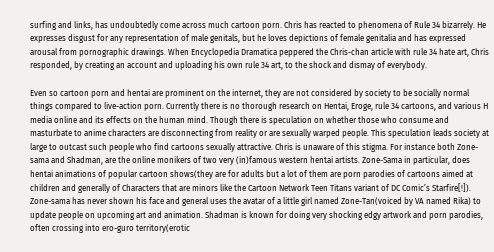surfing and links, has undoubtedly come across much cartoon porn. Chris has reacted to phenomena of Rule 34 bizarrely. He expresses disgust for any representation of male genitals, but he loves depictions of female genitalia and has expressed arousal from pornographic drawings. When Encyclopedia Dramatica peppered the Chris-chan article with rule 34 hate art, Chris responded, by creating an account and uploading his own rule 34 art, to the shock and dismay of everybody.

Even so cartoon porn and hentai are prominent on the internet, they are not considered by society to be socially normal things compared to live-action porn. Currently there is no thorough research on Hentai, Eroge, rule 34 cartoons, and various H media online and its effects on the human mind. Though there is speculation on whether those who consume and masturbate to anime characters are disconnecting from reality or are sexually warped people. This speculation leads society at large to outcast such people who find cartoons sexually attractive. Chris is unaware of this stigma. For instance both Zone-sama and Shadman, are the online monikers of two very (in)famous western hentai artists. Zone-Sama in particular, does hentai animations of popular cartoon shows(they are for adults but a lot of them are porn parodies of cartoons aimed at children and generally of Characters that are minors like the Cartoon Network Teen Titans variant of DC Comic’s Starfire[!]). Zone-sama has never shown his face and general uses the avatar of a little girl named Zone-Tan(voiced by VA named Rika) to update people on upcoming art and animation. Shadman is known for doing very shocking edgy artwork and porn parodies, often crossing into ero-guro territory(erotic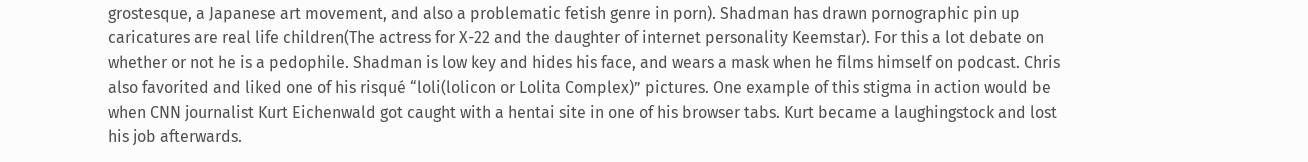grostesque, a Japanese art movement, and also a problematic fetish genre in porn). Shadman has drawn pornographic pin up caricatures are real life children(The actress for X-22 and the daughter of internet personality Keemstar). For this a lot debate on whether or not he is a pedophile. Shadman is low key and hides his face, and wears a mask when he films himself on podcast. Chris also favorited and liked one of his risqué “loli(lolicon or Lolita Complex)” pictures. One example of this stigma in action would be when CNN journalist Kurt Eichenwald got caught with a hentai site in one of his browser tabs. Kurt became a laughingstock and lost his job afterwards.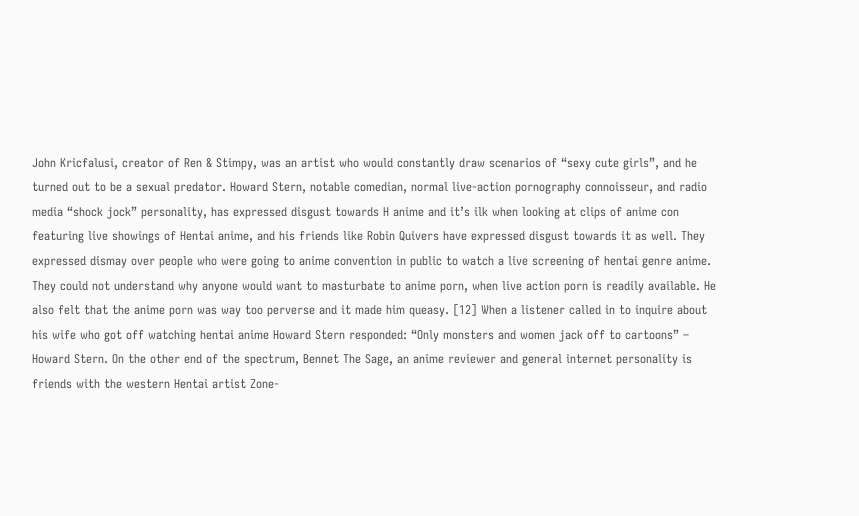John Kricfalusi, creator of Ren & Stimpy, was an artist who would constantly draw scenarios of “sexy cute girls”, and he turned out to be a sexual predator. Howard Stern, notable comedian, normal live-action pornography connoisseur, and radio media “shock jock” personality, has expressed disgust towards H anime and it’s ilk when looking at clips of anime con featuring live showings of Hentai anime, and his friends like Robin Quivers have expressed disgust towards it as well. They expressed dismay over people who were going to anime convention in public to watch a live screening of hentai genre anime. They could not understand why anyone would want to masturbate to anime porn, when live action porn is readily available. He also felt that the anime porn was way too perverse and it made him queasy. [12] When a listener called in to inquire about his wife who got off watching hentai anime Howard Stern responded: “Only monsters and women jack off to cartoons” – Howard Stern. On the other end of the spectrum, Bennet The Sage, an anime reviewer and general internet personality is friends with the western Hentai artist Zone-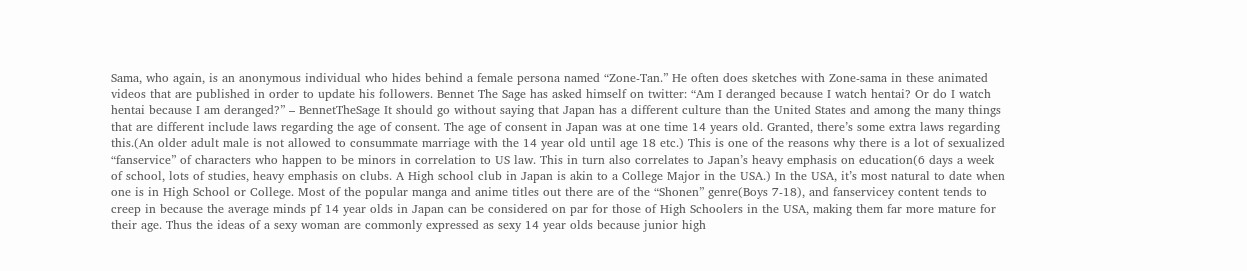Sama, who again, is an anonymous individual who hides behind a female persona named “Zone-Tan.” He often does sketches with Zone-sama in these animated videos that are published in order to update his followers. Bennet The Sage has asked himself on twitter: “Am I deranged because I watch hentai? Or do I watch hentai because I am deranged?” – BennetTheSage It should go without saying that Japan has a different culture than the United States and among the many things that are different include laws regarding the age of consent. The age of consent in Japan was at one time 14 years old. Granted, there’s some extra laws regarding this.(An older adult male is not allowed to consummate marriage with the 14 year old until age 18 etc.) This is one of the reasons why there is a lot of sexualized “fanservice” of characters who happen to be minors in correlation to US law. This in turn also correlates to Japan’s heavy emphasis on education(6 days a week of school, lots of studies, heavy emphasis on clubs. A High school club in Japan is akin to a College Major in the USA.) In the USA, it’s most natural to date when one is in High School or College. Most of the popular manga and anime titles out there are of the “Shonen” genre(Boys 7-18), and fanservicey content tends to creep in because the average minds pf 14 year olds in Japan can be considered on par for those of High Schoolers in the USA, making them far more mature for their age. Thus the ideas of a sexy woman are commonly expressed as sexy 14 year olds because junior high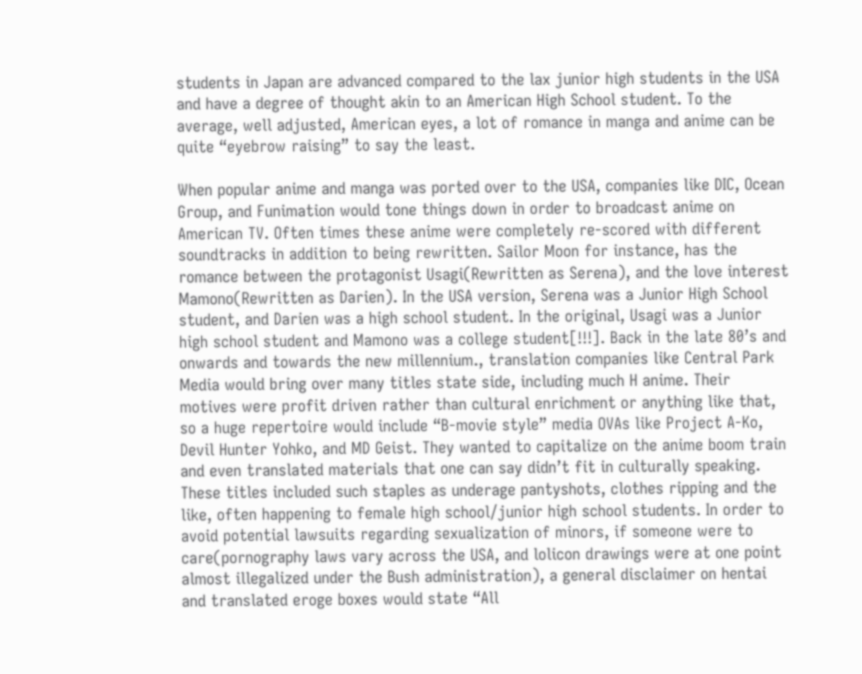students in Japan are advanced compared to the lax junior high students in the USA and have a degree of thought akin to an American High School student. To the average, well adjusted, American eyes, a lot of romance in manga and anime can be quite “eyebrow raising” to say the least.

When popular anime and manga was ported over to the USA, companies like DIC, Ocean Group, and Funimation would tone things down in order to broadcast anime on American TV. Often times these anime were completely re-scored with different soundtracks in addition to being rewritten. Sailor Moon for instance, has the romance between the protagonist Usagi(Rewritten as Serena), and the love interest Mamono(Rewritten as Darien). In the USA version, Serena was a Junior High School student, and Darien was a high school student. In the original, Usagi was a Junior high school student and Mamono was a college student[!!!]. Back in the late 80’s and onwards and towards the new millennium., translation companies like Central Park Media would bring over many titles state side, including much H anime. Their motives were profit driven rather than cultural enrichment or anything like that, so a huge repertoire would include “B-movie style” media OVAs like Project A-Ko, Devil Hunter Yohko, and MD Geist. They wanted to capitalize on the anime boom train and even translated materials that one can say didn’t fit in culturally speaking. These titles included such staples as underage pantyshots, clothes ripping and the like, often happening to female high school/junior high school students. In order to avoid potential lawsuits regarding sexualization of minors, if someone were to care(pornography laws vary across the USA, and lolicon drawings were at one point almost illegalized under the Bush administration), a general disclaimer on hentai and translated eroge boxes would state “All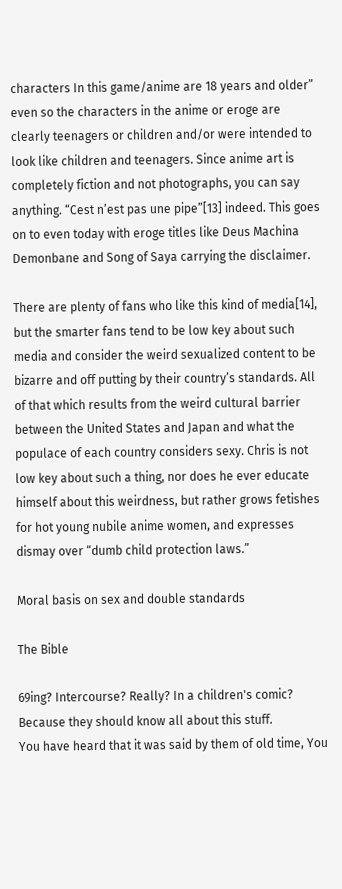characters In this game/anime are 18 years and older” even so the characters in the anime or eroge are clearly teenagers or children and/or were intended to look like children and teenagers. Since anime art is completely fiction and not photographs, you can say anything. “Cest n’est pas une pipe”[13] indeed. This goes on to even today with eroge titles like Deus Machina Demonbane and Song of Saya carrying the disclaimer.

There are plenty of fans who like this kind of media[14], but the smarter fans tend to be low key about such media and consider the weird sexualized content to be bizarre and off putting by their country’s standards. All of that which results from the weird cultural barrier between the United States and Japan and what the populace of each country considers sexy. Chris is not low key about such a thing, nor does he ever educate himself about this weirdness, but rather grows fetishes for hot young nubile anime women, and expresses dismay over “dumb child protection laws.”

Moral basis on sex and double standards

The Bible

69ing? Intercourse? Really? In a children's comic? Because they should know all about this stuff.
You have heard that it was said by them of old time, You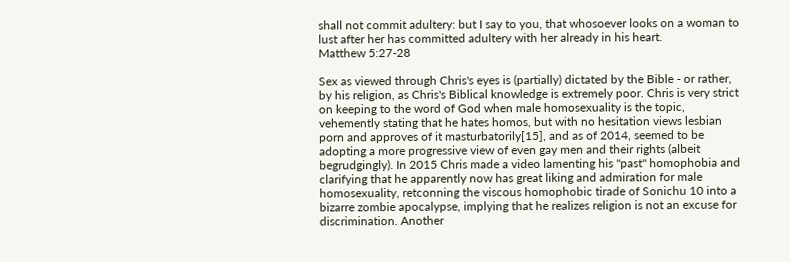shall not commit adultery: but I say to you, that whosoever looks on a woman to lust after her has committed adultery with her already in his heart.
Matthew 5:27-28

Sex as viewed through Chris's eyes is (partially) dictated by the Bible - or rather, by his religion, as Chris's Biblical knowledge is extremely poor. Chris is very strict on keeping to the word of God when male homosexuality is the topic, vehemently stating that he hates homos, but with no hesitation views lesbian porn and approves of it masturbatorily[15], and as of 2014, seemed to be adopting a more progressive view of even gay men and their rights (albeit begrudgingly). In 2015 Chris made a video lamenting his "past" homophobia and clarifying that he apparently now has great liking and admiration for male homosexuality, retconning the viscous homophobic tirade of Sonichu 10 into a bizarre zombie apocalypse, implying that he realizes religion is not an excuse for discrimination. Another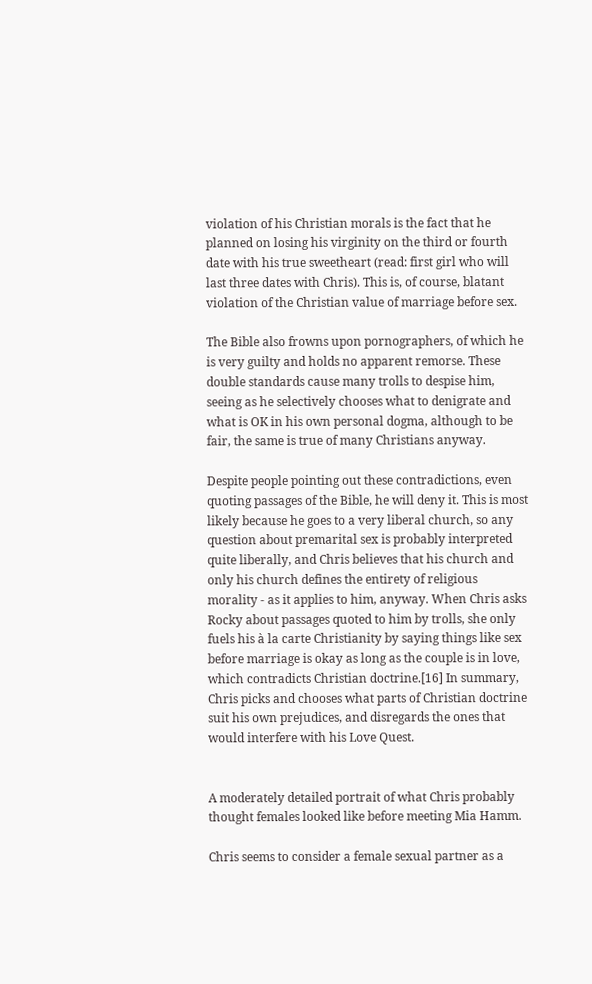violation of his Christian morals is the fact that he planned on losing his virginity on the third or fourth date with his true sweetheart (read: first girl who will last three dates with Chris). This is, of course, blatant violation of the Christian value of marriage before sex.

The Bible also frowns upon pornographers, of which he is very guilty and holds no apparent remorse. These double standards cause many trolls to despise him, seeing as he selectively chooses what to denigrate and what is OK in his own personal dogma, although to be fair, the same is true of many Christians anyway.

Despite people pointing out these contradictions, even quoting passages of the Bible, he will deny it. This is most likely because he goes to a very liberal church, so any question about premarital sex is probably interpreted quite liberally, and Chris believes that his church and only his church defines the entirety of religious morality - as it applies to him, anyway. When Chris asks Rocky about passages quoted to him by trolls, she only fuels his à la carte Christianity by saying things like sex before marriage is okay as long as the couple is in love, which contradicts Christian doctrine.[16] In summary, Chris picks and chooses what parts of Christian doctrine suit his own prejudices, and disregards the ones that would interfere with his Love Quest.


A moderately detailed portrait of what Chris probably thought females looked like before meeting Mia Hamm.

Chris seems to consider a female sexual partner as a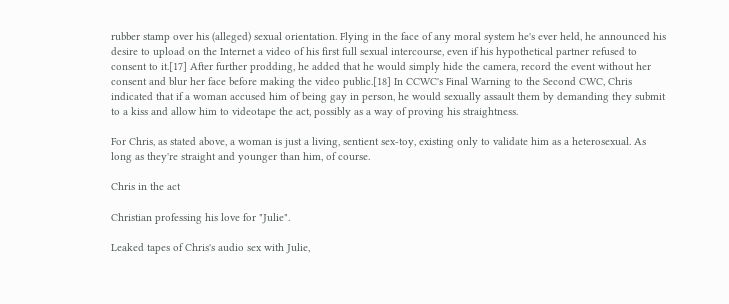rubber stamp over his (alleged) sexual orientation. Flying in the face of any moral system he's ever held, he announced his desire to upload on the Internet a video of his first full sexual intercourse, even if his hypothetical partner refused to consent to it.[17] After further prodding, he added that he would simply hide the camera, record the event without her consent and blur her face before making the video public.[18] In CCWC's Final Warning to the Second CWC, Chris indicated that if a woman accused him of being gay in person, he would sexually assault them by demanding they submit to a kiss and allow him to videotape the act, possibly as a way of proving his straightness.

For Chris, as stated above, a woman is just a living, sentient sex-toy, existing only to validate him as a heterosexual. As long as they're straight and younger than him, of course.

Chris in the act

Christian professing his love for "Julie".

Leaked tapes of Chris's audio sex with Julie,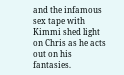and the infamous sex tape with Kimmi shed light on Chris as he acts out on his fantasies.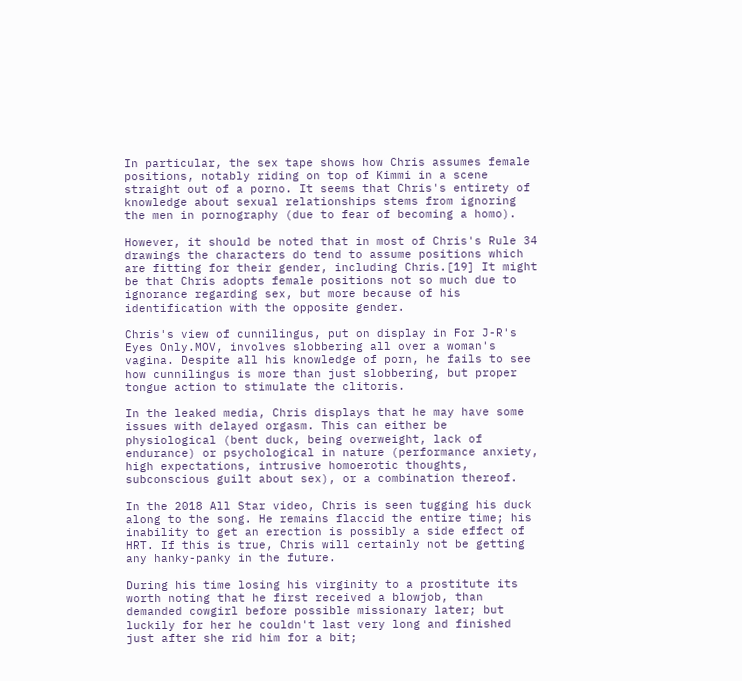In particular, the sex tape shows how Chris assumes female positions, notably riding on top of Kimmi in a scene straight out of a porno. It seems that Chris's entirety of knowledge about sexual relationships stems from ignoring the men in pornography (due to fear of becoming a homo).

However, it should be noted that in most of Chris's Rule 34 drawings the characters do tend to assume positions which are fitting for their gender, including Chris.[19] It might be that Chris adopts female positions not so much due to ignorance regarding sex, but more because of his identification with the opposite gender.

Chris's view of cunnilingus, put on display in For J-R's Eyes Only.MOV, involves slobbering all over a woman's vagina. Despite all his knowledge of porn, he fails to see how cunnilingus is more than just slobbering, but proper tongue action to stimulate the clitoris.

In the leaked media, Chris displays that he may have some issues with delayed orgasm. This can either be physiological (bent duck, being overweight, lack of endurance) or psychological in nature (performance anxiety, high expectations, intrusive homoerotic thoughts, subconscious guilt about sex), or a combination thereof.

In the 2018 All Star video, Chris is seen tugging his duck along to the song. He remains flaccid the entire time; his inability to get an erection is possibly a side effect of HRT. If this is true, Chris will certainly not be getting any hanky-panky in the future.

During his time losing his virginity to a prostitute its worth noting that he first received a blowjob, than demanded cowgirl before possible missionary later; but luckily for her he couldn't last very long and finished just after she rid him for a bit;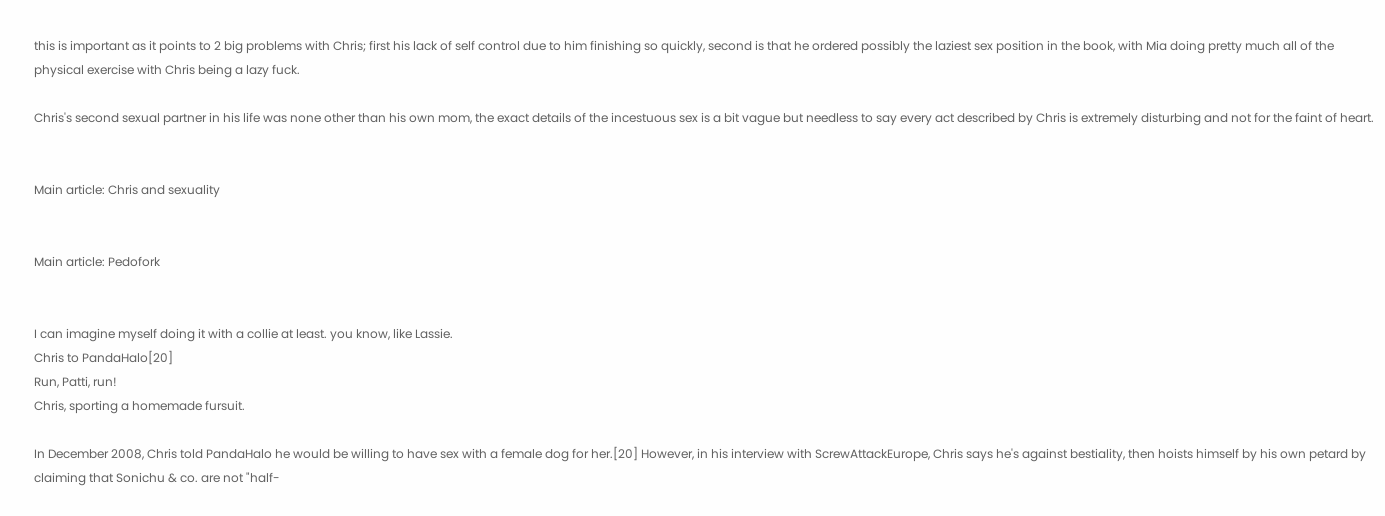this is important as it points to 2 big problems with Chris; first his lack of self control due to him finishing so quickly, second is that he ordered possibly the laziest sex position in the book, with Mia doing pretty much all of the physical exercise with Chris being a lazy fuck.

Chris's second sexual partner in his life was none other than his own mom, the exact details of the incestuous sex is a bit vague but needless to say every act described by Chris is extremely disturbing and not for the faint of heart.


Main article: Chris and sexuality


Main article: Pedofork


I can imagine myself doing it with a collie at least. you know, like Lassie.
Chris to PandaHalo[20]
Run, Patti, run!
Chris, sporting a homemade fursuit.

In December 2008, Chris told PandaHalo he would be willing to have sex with a female dog for her.[20] However, in his interview with ScrewAttackEurope, Chris says he's against bestiality, then hoists himself by his own petard by claiming that Sonichu & co. are not "half-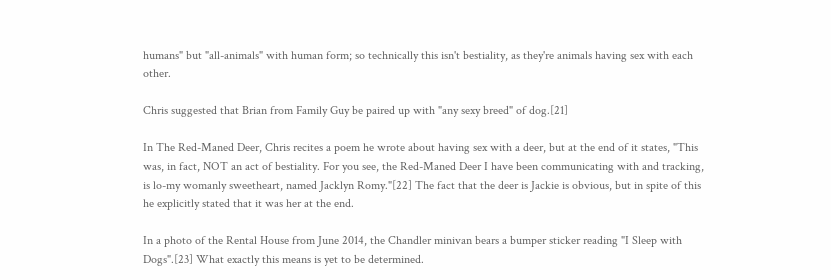humans" but "all-animals" with human form; so technically this isn't bestiality, as they're animals having sex with each other.

Chris suggested that Brian from Family Guy be paired up with "any sexy breed" of dog.[21]

In The Red-Maned Deer, Chris recites a poem he wrote about having sex with a deer, but at the end of it states, "This was, in fact, NOT an act of bestiality. For you see, the Red-Maned Deer I have been communicating with and tracking, is lo-my womanly sweetheart, named Jacklyn Romy."[22] The fact that the deer is Jackie is obvious, but in spite of this he explicitly stated that it was her at the end.

In a photo of the Rental House from June 2014, the Chandler minivan bears a bumper sticker reading "I Sleep with Dogs".[23] What exactly this means is yet to be determined.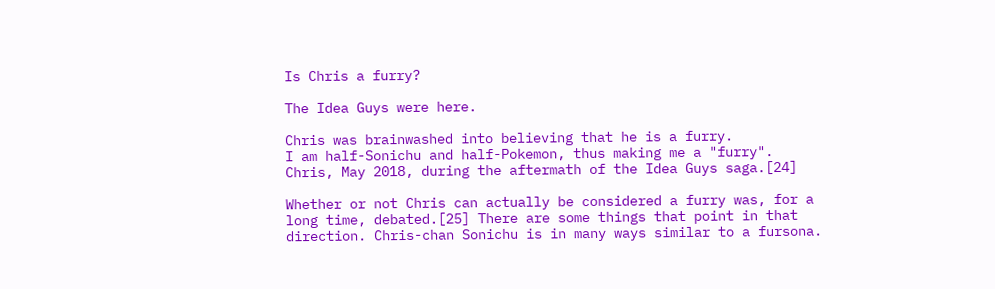Is Chris a furry?

The Idea Guys were here.

Chris was brainwashed into believing that he is a furry.
I am half-Sonichu and half-Pokemon, thus making me a "furry".
Chris, May 2018, during the aftermath of the Idea Guys saga.[24]

Whether or not Chris can actually be considered a furry was, for a long time, debated.[25] There are some things that point in that direction. Chris-chan Sonichu is in many ways similar to a fursona.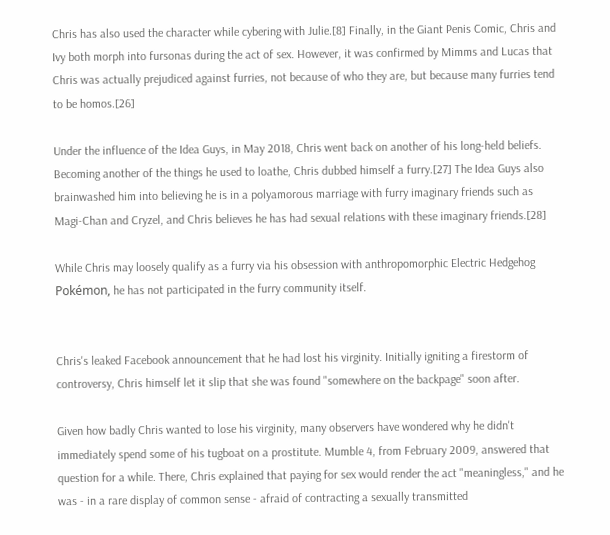Chris has also used the character while cybering with Julie.[8] Finally, in the Giant Penis Comic, Chris and Ivy both morph into fursonas during the act of sex. However, it was confirmed by Mimms and Lucas that Chris was actually prejudiced against furries, not because of who they are, but because many furries tend to be homos.[26]

Under the influence of the Idea Guys, in May 2018, Chris went back on another of his long-held beliefs. Becoming another of the things he used to loathe, Chris dubbed himself a furry.[27] The Idea Guys also brainwashed him into believing he is in a polyamorous marriage with furry imaginary friends such as Magi-Chan and Cryzel, and Chris believes he has had sexual relations with these imaginary friends.[28]

While Chris may loosely qualify as a furry via his obsession with anthropomorphic Electric Hedgehog Pokémon, he has not participated in the furry community itself.


Chris's leaked Facebook announcement that he had lost his virginity. Initially igniting a firestorm of controversy, Chris himself let it slip that she was found "somewhere on the backpage" soon after.

Given how badly Chris wanted to lose his virginity, many observers have wondered why he didn't immediately spend some of his tugboat on a prostitute. Mumble 4, from February 2009, answered that question for a while. There, Chris explained that paying for sex would render the act "meaningless," and he was - in a rare display of common sense - afraid of contracting a sexually transmitted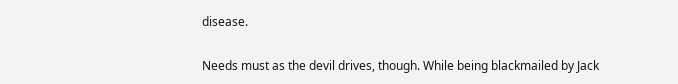disease.

Needs must as the devil drives, though. While being blackmailed by Jack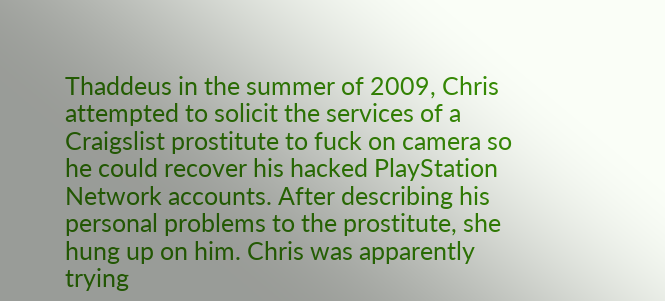Thaddeus in the summer of 2009, Chris attempted to solicit the services of a Craigslist prostitute to fuck on camera so he could recover his hacked PlayStation Network accounts. After describing his personal problems to the prostitute, she hung up on him. Chris was apparently trying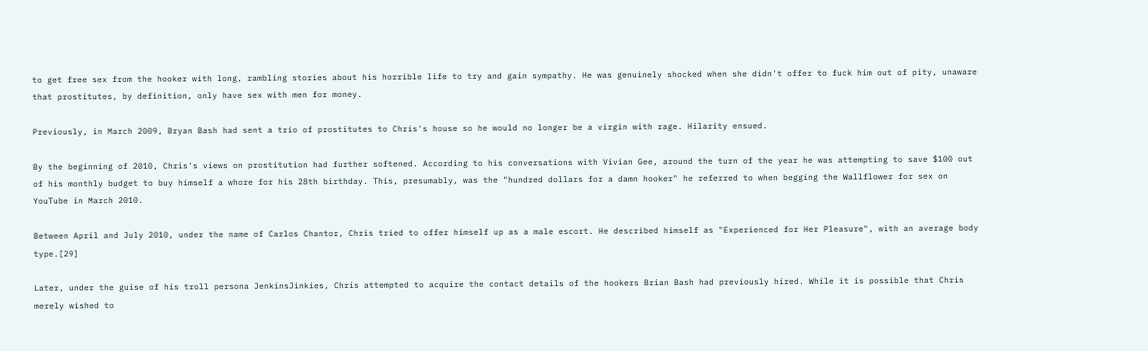to get free sex from the hooker with long, rambling stories about his horrible life to try and gain sympathy. He was genuinely shocked when she didn't offer to fuck him out of pity, unaware that prostitutes, by definition, only have sex with men for money.

Previously, in March 2009, Bryan Bash had sent a trio of prostitutes to Chris's house so he would no longer be a virgin with rage. Hilarity ensued.

By the beginning of 2010, Chris's views on prostitution had further softened. According to his conversations with Vivian Gee, around the turn of the year he was attempting to save $100 out of his monthly budget to buy himself a whore for his 28th birthday. This, presumably, was the "hundred dollars for a damn hooker" he referred to when begging the Wallflower for sex on YouTube in March 2010.

Between April and July 2010, under the name of Carlos Chantor, Chris tried to offer himself up as a male escort. He described himself as "Experienced for Her Pleasure", with an average body type.[29]

Later, under the guise of his troll persona JenkinsJinkies, Chris attempted to acquire the contact details of the hookers Brian Bash had previously hired. While it is possible that Chris merely wished to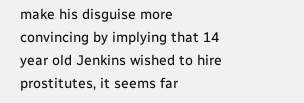make his disguise more convincing by implying that 14 year old Jenkins wished to hire prostitutes, it seems far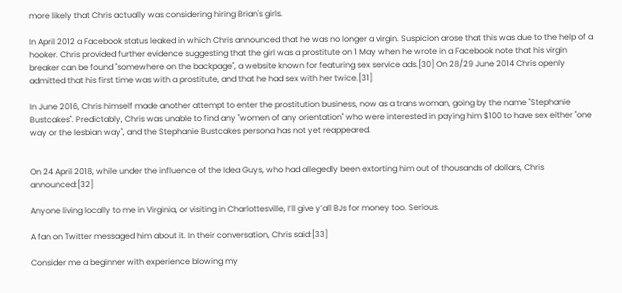more likely that Chris actually was considering hiring Brian's girls.

In April 2012 a Facebook status leaked in which Chris announced that he was no longer a virgin. Suspicion arose that this was due to the help of a hooker. Chris provided further evidence suggesting that the girl was a prostitute on 1 May when he wrote in a Facebook note that his virgin breaker can be found "somewhere on the backpage", a website known for featuring sex service ads.[30] On 28/29 June 2014 Chris openly admitted that his first time was with a prostitute, and that he had sex with her twice.[31]

In June 2016, Chris himself made another attempt to enter the prostitution business, now as a trans woman, going by the name "Stephanie Bustcakes". Predictably, Chris was unable to find any "women of any orientation" who were interested in paying him $100 to have sex either "one way or the lesbian way", and the Stephanie Bustcakes persona has not yet reappeared.


On 24 April 2018, while under the influence of the Idea Guys, who had allegedly been extorting him out of thousands of dollars, Chris announced:[32]

Anyone living locally to me in Virginia, or visiting in Charlottesville, I’ll give y’all BJs for money too. Serious.

A fan on Twitter messaged him about it. In their conversation, Chris said:[33]

Consider me a beginner with experience blowing my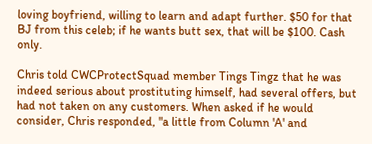loving boyfriend, willing to learn and adapt further. $50 for that BJ from this celeb; if he wants butt sex, that will be $100. Cash only.

Chris told CWCProtectSquad member Tings Tingz that he was indeed serious about prostituting himself, had several offers, but had not taken on any customers. When asked if he would consider, Chris responded, "a little from Column 'A' and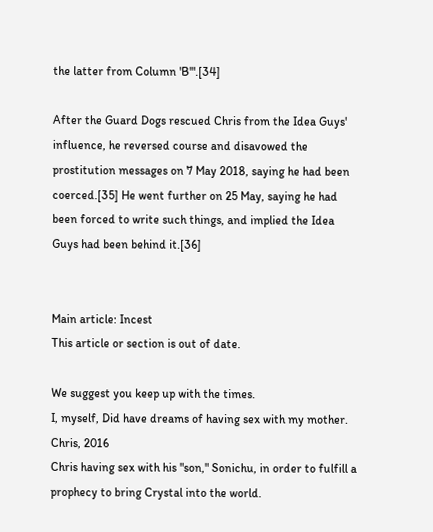the latter from Column 'B'".[34]

After the Guard Dogs rescued Chris from the Idea Guys' influence, he reversed course and disavowed the prostitution messages on 7 May 2018, saying he had been coerced.[35] He went further on 25 May, saying he had been forced to write such things, and implied the Idea Guys had been behind it.[36]


Main article: Incest
This article or section is out of date.

We suggest you keep up with the times.
I, myself, Did have dreams of having sex with my mother.
Chris, 2016
Chris having sex with his "son," Sonichu, in order to fulfill a prophecy to bring Crystal into the world.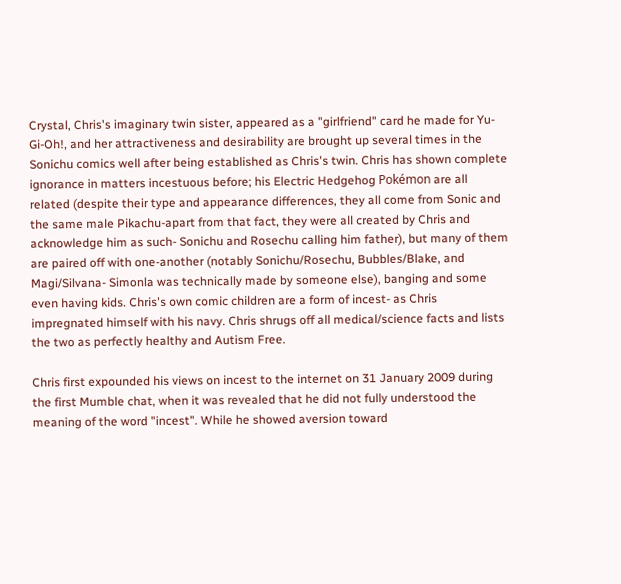Crystal, Chris's imaginary twin sister, appeared as a "girlfriend" card he made for Yu-Gi-Oh!, and her attractiveness and desirability are brought up several times in the Sonichu comics well after being established as Chris's twin. Chris has shown complete ignorance in matters incestuous before; his Electric Hedgehog Pokémon are all related (despite their type and appearance differences, they all come from Sonic and the same male Pikachu-apart from that fact, they were all created by Chris and acknowledge him as such- Sonichu and Rosechu calling him father), but many of them are paired off with one-another (notably Sonichu/Rosechu, Bubbles/Blake, and Magi/Silvana- Simonla was technically made by someone else), banging and some even having kids. Chris's own comic children are a form of incest- as Chris impregnated himself with his navy. Chris shrugs off all medical/science facts and lists the two as perfectly healthy and Autism Free.

Chris first expounded his views on incest to the internet on 31 January 2009 during the first Mumble chat, when it was revealed that he did not fully understood the meaning of the word "incest". While he showed aversion toward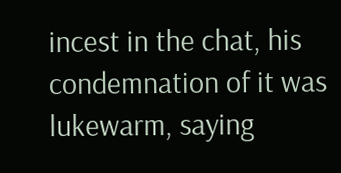incest in the chat, his condemnation of it was lukewarm, saying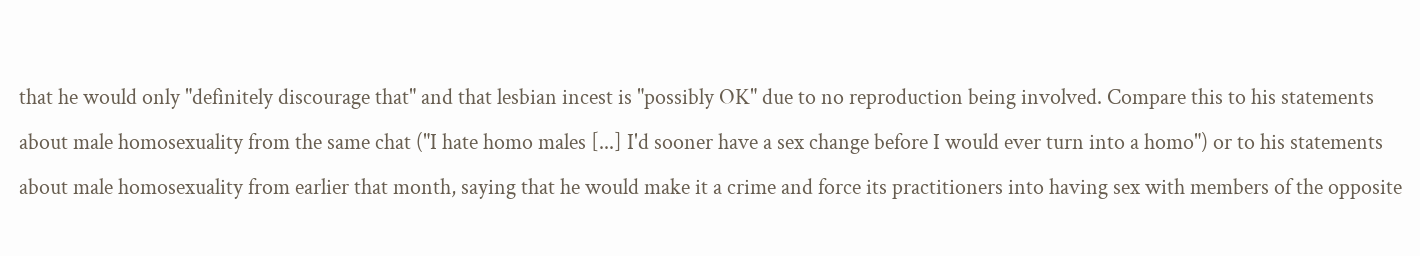that he would only "definitely discourage that" and that lesbian incest is "possibly OK" due to no reproduction being involved. Compare this to his statements about male homosexuality from the same chat ("I hate homo males [...] I'd sooner have a sex change before I would ever turn into a homo") or to his statements about male homosexuality from earlier that month, saying that he would make it a crime and force its practitioners into having sex with members of the opposite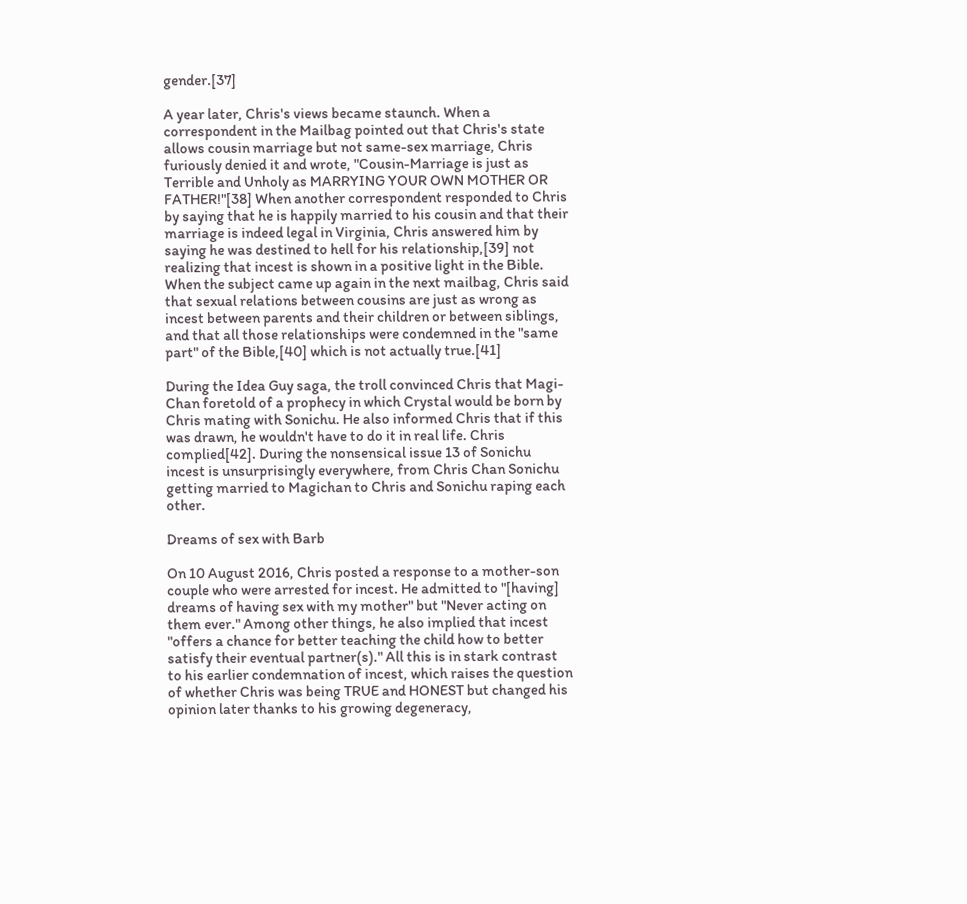gender.[37]

A year later, Chris's views became staunch. When a correspondent in the Mailbag pointed out that Chris's state allows cousin marriage but not same-sex marriage, Chris furiously denied it and wrote, "Cousin-Marriage is just as Terrible and Unholy as MARRYING YOUR OWN MOTHER OR FATHER!"[38] When another correspondent responded to Chris by saying that he is happily married to his cousin and that their marriage is indeed legal in Virginia, Chris answered him by saying he was destined to hell for his relationship,[39] not realizing that incest is shown in a positive light in the Bible. When the subject came up again in the next mailbag, Chris said that sexual relations between cousins are just as wrong as incest between parents and their children or between siblings, and that all those relationships were condemned in the "same part" of the Bible,[40] which is not actually true.[41]

During the Idea Guy saga, the troll convinced Chris that Magi-Chan foretold of a prophecy in which Crystal would be born by Chris mating with Sonichu. He also informed Chris that if this was drawn, he wouldn't have to do it in real life. Chris complied[42]. During the nonsensical issue 13 of Sonichu incest is unsurprisingly everywhere, from Chris Chan Sonichu getting married to Magichan to Chris and Sonichu raping each other.

Dreams of sex with Barb

On 10 August 2016, Chris posted a response to a mother-son couple who were arrested for incest. He admitted to "[having] dreams of having sex with my mother" but "Never acting on them ever." Among other things, he also implied that incest "offers a chance for better teaching the child how to better satisfy their eventual partner(s)." All this is in stark contrast to his earlier condemnation of incest, which raises the question of whether Chris was being TRUE and HONEST but changed his opinion later thanks to his growing degeneracy,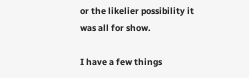or the likelier possibility it was all for show.

I have a few things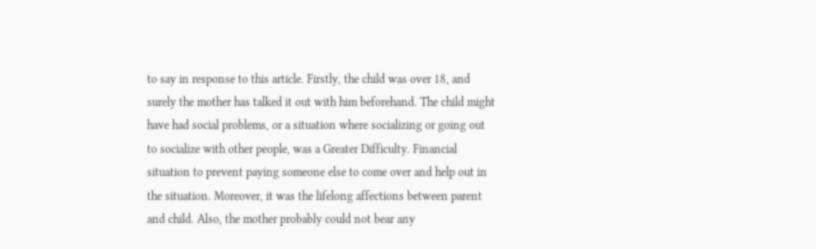to say in response to this article. Firstly, the child was over 18, and surely the mother has talked it out with him beforehand. The child might have had social problems, or a situation where socializing or going out to socialize with other people, was a Greater Difficulty. Financial situation to prevent paying someone else to come over and help out in the situation. Moreover, it was the lifelong affections between parent and child. Also, the mother probably could not bear any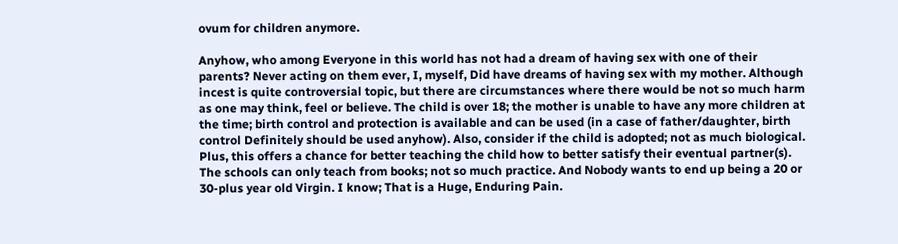ovum for children anymore.

Anyhow, who among Everyone in this world has not had a dream of having sex with one of their parents? Never acting on them ever, I, myself, Did have dreams of having sex with my mother. Although incest is quite controversial topic, but there are circumstances where there would be not so much harm as one may think, feel or believe. The child is over 18; the mother is unable to have any more children at the time; birth control and protection is available and can be used (in a case of father/daughter, birth control Definitely should be used anyhow). Also, consider if the child is adopted; not as much biological. Plus, this offers a chance for better teaching the child how to better satisfy their eventual partner(s). The schools can only teach from books; not so much practice. And Nobody wants to end up being a 20 or 30-plus year old Virgin. I know; That is a Huge, Enduring Pain.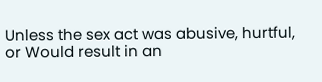Unless the sex act was abusive, hurtful, or Would result in an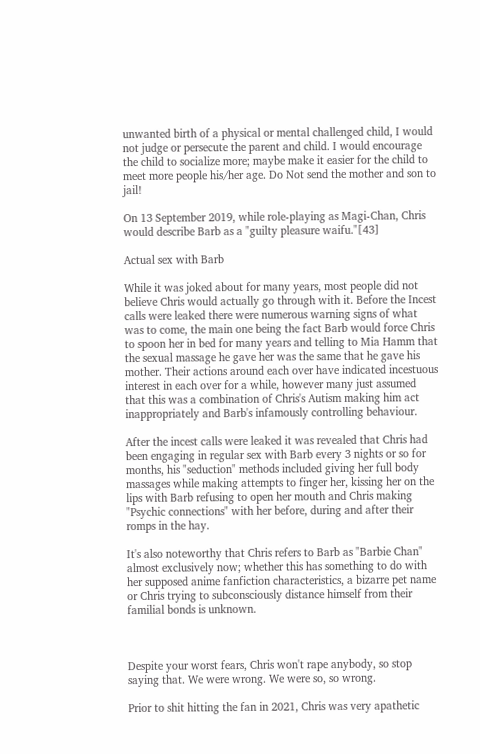unwanted birth of a physical or mental challenged child, I would not judge or persecute the parent and child. I would encourage the child to socialize more; maybe make it easier for the child to meet more people his/her age. Do Not send the mother and son to jail!

On 13 September 2019, while role-playing as Magi-Chan, Chris would describe Barb as a "guilty pleasure waifu."[43]

Actual sex with Barb

While it was joked about for many years, most people did not believe Chris would actually go through with it. Before the Incest calls were leaked there were numerous warning signs of what was to come, the main one being the fact Barb would force Chris to spoon her in bed for many years and telling to Mia Hamm that the sexual massage he gave her was the same that he gave his mother. Their actions around each over have indicated incestuous interest in each over for a while, however many just assumed that this was a combination of Chris's Autism making him act inappropriately and Barb's infamously controlling behaviour.

After the incest calls were leaked it was revealed that Chris had been engaging in regular sex with Barb every 3 nights or so for months, his "seduction" methods included giving her full body massages while making attempts to finger her, kissing her on the lips with Barb refusing to open her mouth and Chris making "Psychic connections" with her before, during and after their romps in the hay.

It's also noteworthy that Chris refers to Barb as "Barbie Chan" almost exclusively now; whether this has something to do with her supposed anime fanfiction characteristics, a bizarre pet name or Chris trying to subconsciously distance himself from their familial bonds is unknown.



Despite your worst fears, Chris won't rape anybody, so stop saying that. We were wrong. We were so, so wrong.

Prior to shit hitting the fan in 2021, Chris was very apathetic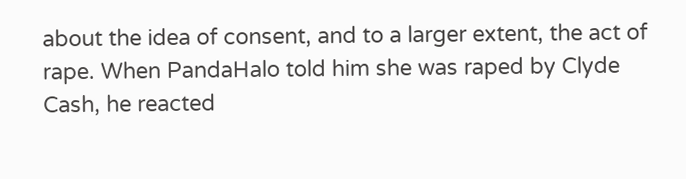about the idea of consent, and to a larger extent, the act of rape. When PandaHalo told him she was raped by Clyde Cash, he reacted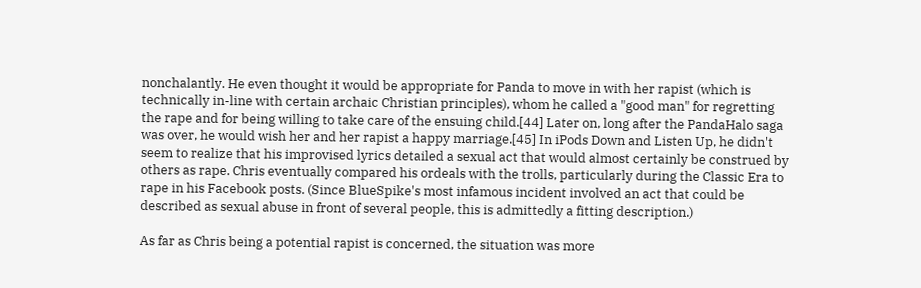nonchalantly. He even thought it would be appropriate for Panda to move in with her rapist (which is technically in-line with certain archaic Christian principles), whom he called a "good man" for regretting the rape and for being willing to take care of the ensuing child.[44] Later on, long after the PandaHalo saga was over, he would wish her and her rapist a happy marriage.[45] In iPods Down and Listen Up, he didn't seem to realize that his improvised lyrics detailed a sexual act that would almost certainly be construed by others as rape. Chris eventually compared his ordeals with the trolls, particularly during the Classic Era to rape in his Facebook posts. (Since BlueSpike's most infamous incident involved an act that could be described as sexual abuse in front of several people, this is admittedly a fitting description.)

As far as Chris being a potential rapist is concerned, the situation was more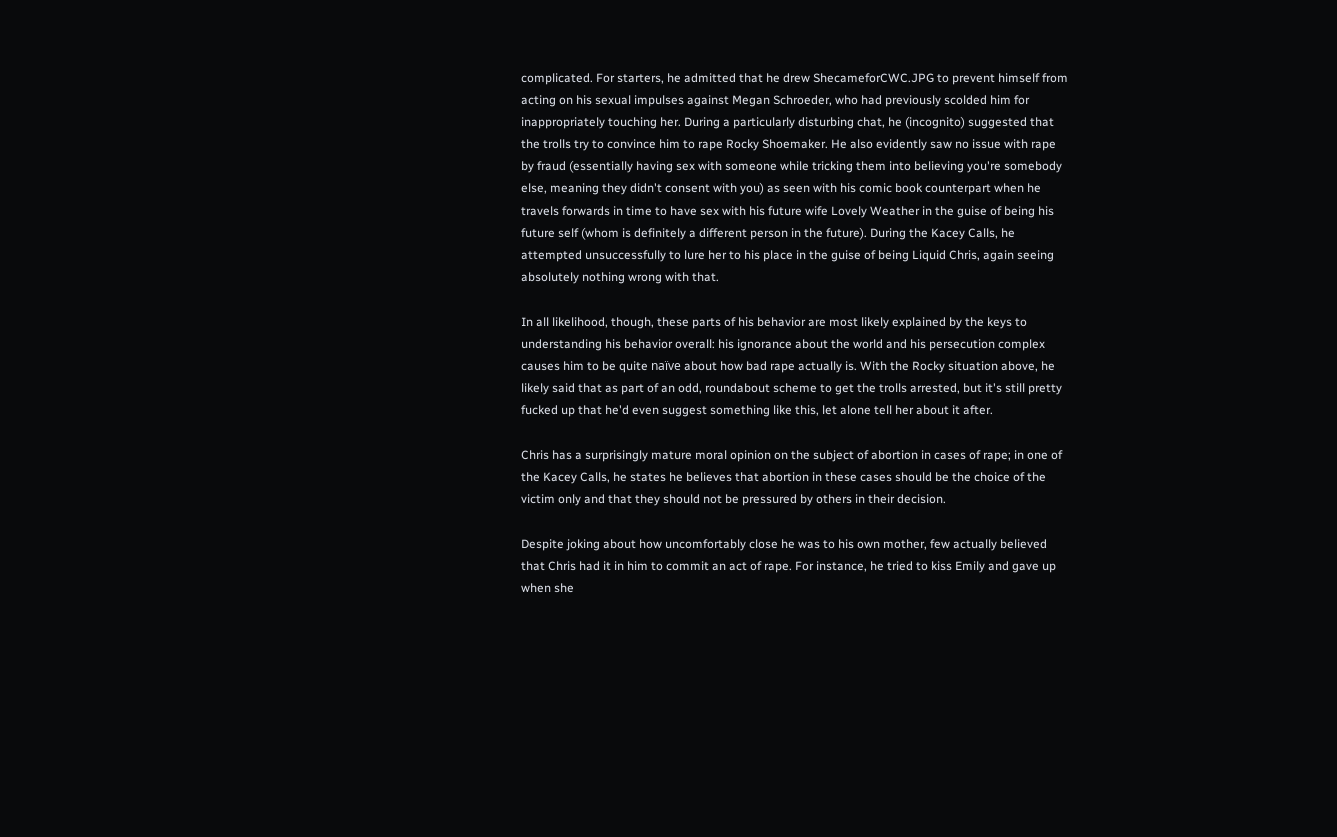complicated. For starters, he admitted that he drew ShecameforCWC.JPG to prevent himself from acting on his sexual impulses against Megan Schroeder, who had previously scolded him for inappropriately touching her. During a particularly disturbing chat, he (incognito) suggested that the trolls try to convince him to rape Rocky Shoemaker. He also evidently saw no issue with rape by fraud (essentially having sex with someone while tricking them into believing you're somebody else, meaning they didn't consent with you) as seen with his comic book counterpart when he travels forwards in time to have sex with his future wife Lovely Weather in the guise of being his future self (whom is definitely a different person in the future). During the Kacey Calls, he attempted unsuccessfully to lure her to his place in the guise of being Liquid Chris, again seeing absolutely nothing wrong with that.

In all likelihood, though, these parts of his behavior are most likely explained by the keys to understanding his behavior overall: his ignorance about the world and his persecution complex causes him to be quite naïve about how bad rape actually is. With the Rocky situation above, he likely said that as part of an odd, roundabout scheme to get the trolls arrested, but it's still pretty fucked up that he'd even suggest something like this, let alone tell her about it after.

Chris has a surprisingly mature moral opinion on the subject of abortion in cases of rape; in one of the Kacey Calls, he states he believes that abortion in these cases should be the choice of the victim only and that they should not be pressured by others in their decision.

Despite joking about how uncomfortably close he was to his own mother, few actually believed that Chris had it in him to commit an act of rape. For instance, he tried to kiss Emily and gave up when she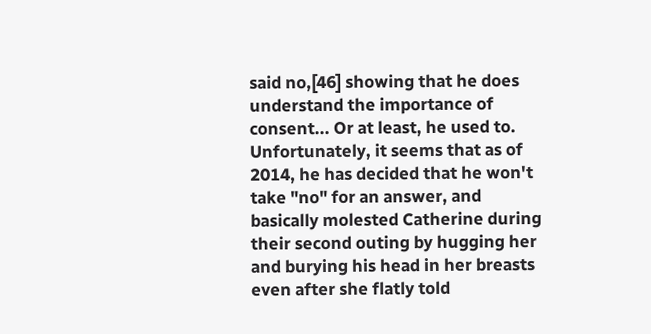said no,[46] showing that he does understand the importance of consent... Or at least, he used to. Unfortunately, it seems that as of 2014, he has decided that he won't take "no" for an answer, and basically molested Catherine during their second outing by hugging her and burying his head in her breasts even after she flatly told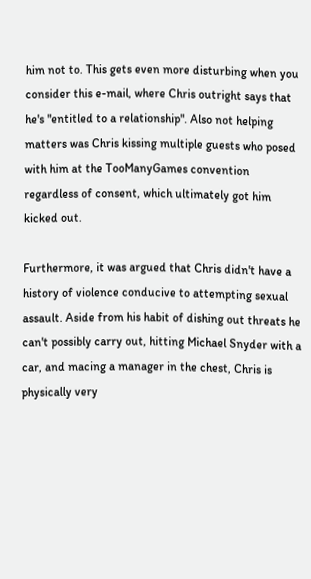him not to. This gets even more disturbing when you consider this e-mail, where Chris outright says that he's "entitled to a relationship". Also not helping matters was Chris kissing multiple guests who posed with him at the TooManyGames convention regardless of consent, which ultimately got him kicked out.

Furthermore, it was argued that Chris didn't have a history of violence conducive to attempting sexual assault. Aside from his habit of dishing out threats he can't possibly carry out, hitting Michael Snyder with a car, and macing a manager in the chest, Chris is physically very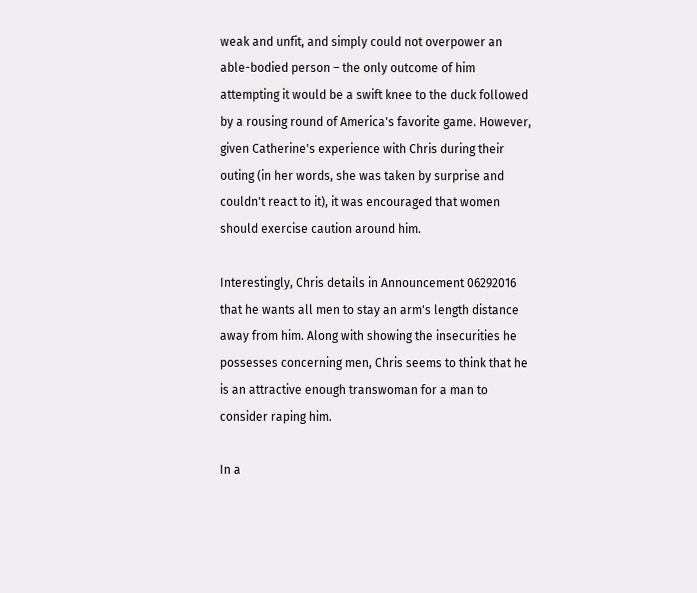weak and unfit, and simply could not overpower an able-bodied person – the only outcome of him attempting it would be a swift knee to the duck followed by a rousing round of America's favorite game. However, given Catherine's experience with Chris during their outing (in her words, she was taken by surprise and couldn't react to it), it was encouraged that women should exercise caution around him.

Interestingly, Chris details in Announcement 06292016 that he wants all men to stay an arm's length distance away from him. Along with showing the insecurities he possesses concerning men, Chris seems to think that he is an attractive enough transwoman for a man to consider raping him.

In a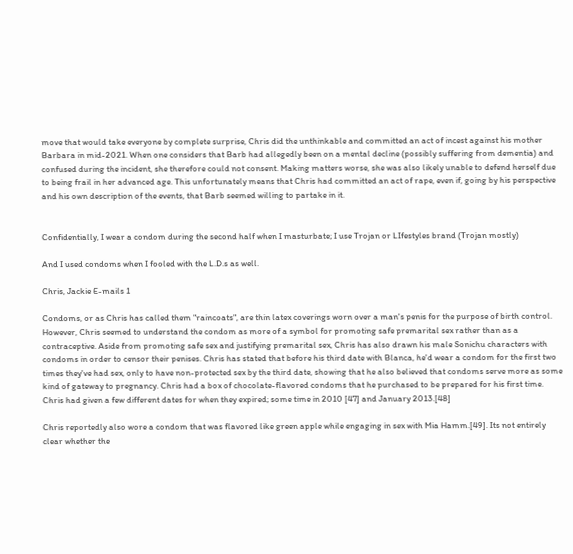move that would take everyone by complete surprise, Chris did the unthinkable and committed an act of incest against his mother Barbara in mid-2021. When one considers that Barb had allegedly been on a mental decline (possibly suffering from dementia) and confused during the incident, she therefore could not consent. Making matters worse, she was also likely unable to defend herself due to being frail in her advanced age. This unfortunately means that Chris had committed an act of rape, even if, going by his perspective and his own description of the events, that Barb seemed willing to partake in it.


Confidentially, I wear a condom during the second half when I masturbate; I use Trojan or LIfestyles brand (Trojan mostly)

And I used condoms when I fooled with the L.D.s as well.

Chris, Jackie E-mails 1

Condoms, or as Chris has called them "raincoats", are thin latex coverings worn over a man's penis for the purpose of birth control. However, Chris seemed to understand the condom as more of a symbol for promoting safe premarital sex rather than as a contraceptive. Aside from promoting safe sex and justifying premarital sex, Chris has also drawn his male Sonichu characters with condoms in order to censor their penises. Chris has stated that before his third date with Blanca, he'd wear a condom for the first two times they've had sex, only to have non-protected sex by the third date, showing that he also believed that condoms serve more as some kind of gateway to pregnancy. Chris had a box of chocolate-flavored condoms that he purchased to be prepared for his first time. Chris had given a few different dates for when they expired; some time in 2010 [47] and January 2013.[48]

Chris reportedly also wore a condom that was flavored like green apple while engaging in sex with Mia Hamm.[49]. Its not entirely clear whether the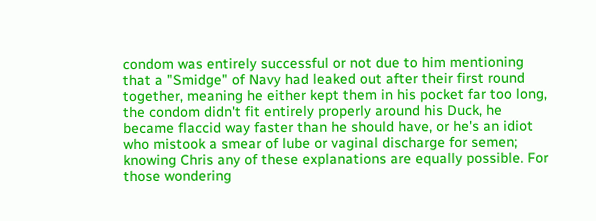condom was entirely successful or not due to him mentioning that a "Smidge" of Navy had leaked out after their first round together, meaning he either kept them in his pocket far too long, the condom didn't fit entirely properly around his Duck, he became flaccid way faster than he should have, or he's an idiot who mistook a smear of lube or vaginal discharge for semen; knowing Chris any of these explanations are equally possible. For those wondering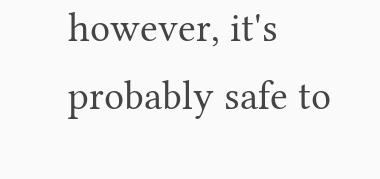however, it's probably safe to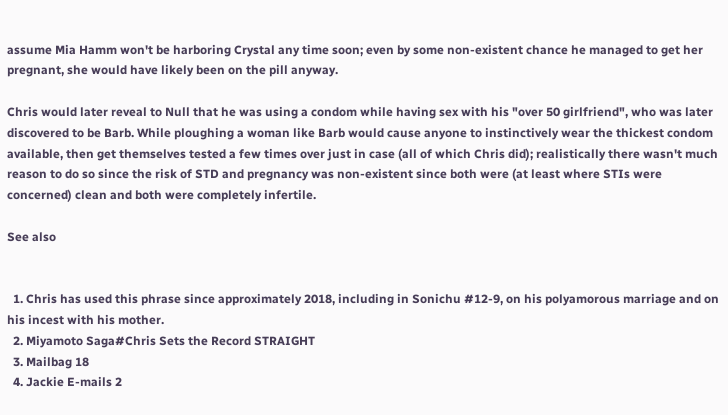assume Mia Hamm won't be harboring Crystal any time soon; even by some non-existent chance he managed to get her pregnant, she would have likely been on the pill anyway.

Chris would later reveal to Null that he was using a condom while having sex with his "over 50 girlfriend", who was later discovered to be Barb. While ploughing a woman like Barb would cause anyone to instinctively wear the thickest condom available, then get themselves tested a few times over just in case (all of which Chris did); realistically there wasn't much reason to do so since the risk of STD and pregnancy was non-existent since both were (at least where STIs were concerned) clean and both were completely infertile.

See also


  1. Chris has used this phrase since approximately 2018, including in Sonichu #12-9, on his polyamorous marriage and on his incest with his mother.
  2. Miyamoto Saga#Chris Sets the Record STRAIGHT
  3. Mailbag 18
  4. Jackie E-mails 2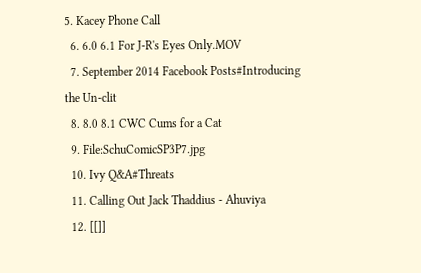5. Kacey Phone Call
  6. 6.0 6.1 For J-R's Eyes Only.MOV
  7. September 2014 Facebook Posts#Introducing the Un-clit
  8. 8.0 8.1 CWC Cums for a Cat
  9. File:SchuComicSP3P7.jpg
  10. Ivy Q&A#Threats
  11. Calling Out Jack Thaddius - Ahuviya
  12. [[]]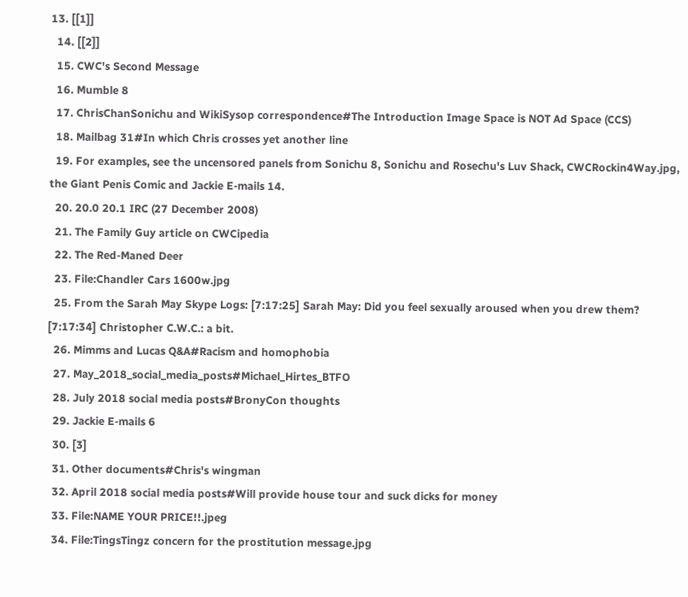13. [[1]]
  14. [[2]]
  15. CWC's Second Message
  16. Mumble 8
  17. ChrisChanSonichu and WikiSysop correspondence#The Introduction Image Space is NOT Ad Space (CCS)
  18. Mailbag 31#In which Chris crosses yet another line
  19. For examples, see the uncensored panels from Sonichu 8, Sonichu and Rosechu's Luv Shack, CWCRockin4Way.jpg, the Giant Penis Comic and Jackie E-mails 14.
  20. 20.0 20.1 IRC (27 December 2008)
  21. The Family Guy article on CWCipedia
  22. The Red-Maned Deer
  23. File:Chandler Cars 1600w.jpg
  25. From the Sarah May Skype Logs: [7:17:25] Sarah May: Did you feel sexually aroused when you drew them? [7:17:34] Christopher C.W.C.: a bit.
  26. Mimms and Lucas Q&A#Racism and homophobia
  27. May_2018_social_media_posts#Michael_Hirtes_BTFO
  28. July 2018 social media posts#BronyCon thoughts
  29. Jackie E-mails 6
  30. [3]
  31. Other documents#Chris's wingman
  32. April 2018 social media posts#Will provide house tour and suck dicks for money
  33. File:NAME YOUR PRICE!!.jpeg
  34. File:TingsTingz concern for the prostitution message.jpg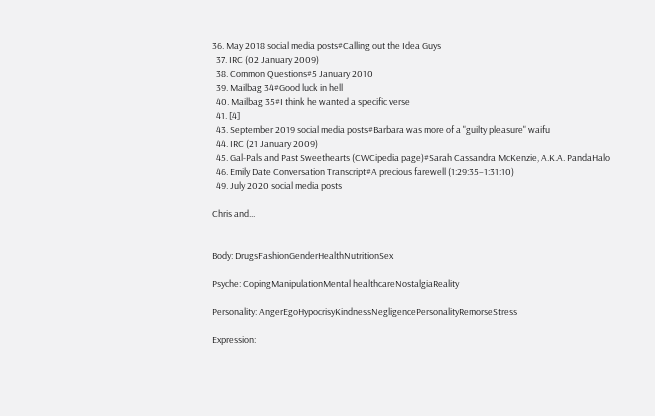36. May 2018 social media posts#Calling out the Idea Guys
  37. IRC (02 January 2009)
  38. Common Questions#5 January 2010
  39. Mailbag 34#Good luck in hell
  40. Mailbag 35#I think he wanted a specific verse
  41. [4]
  43. September 2019 social media posts#Barbara was more of a "guilty pleasure" waifu
  44. IRC (21 January 2009)
  45. Gal-Pals and Past Sweethearts (CWCipedia page)#Sarah Cassandra McKenzie, A.K.A. PandaHalo
  46. Emily Date Conversation Transcript#A precious farewell (1:29:35–1:31:10)
  49. July 2020 social media posts

Chris and...


Body: DrugsFashionGenderHealthNutritionSex

Psyche: CopingManipulationMental healthcareNostalgiaReality

Personality: AngerEgoHypocrisyKindnessNegligencePersonalityRemorseStress

Expression: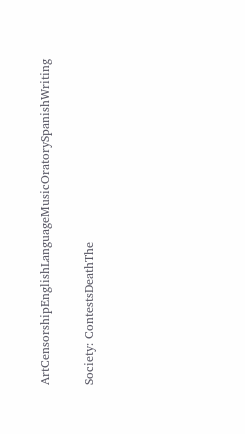ArtCensorshipEnglishLanguageMusicOratorySpanishWriting

Society: ContestsDeathThe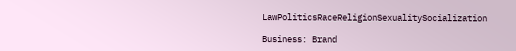LawPoliticsRaceReligionSexualitySocialization

Business: Brand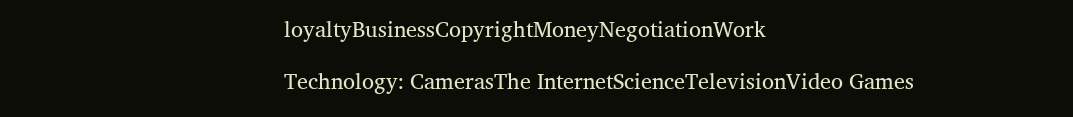loyaltyBusinessCopyrightMoneyNegotiationWork

Technology: CamerasThe InternetScienceTelevisionVideo Games